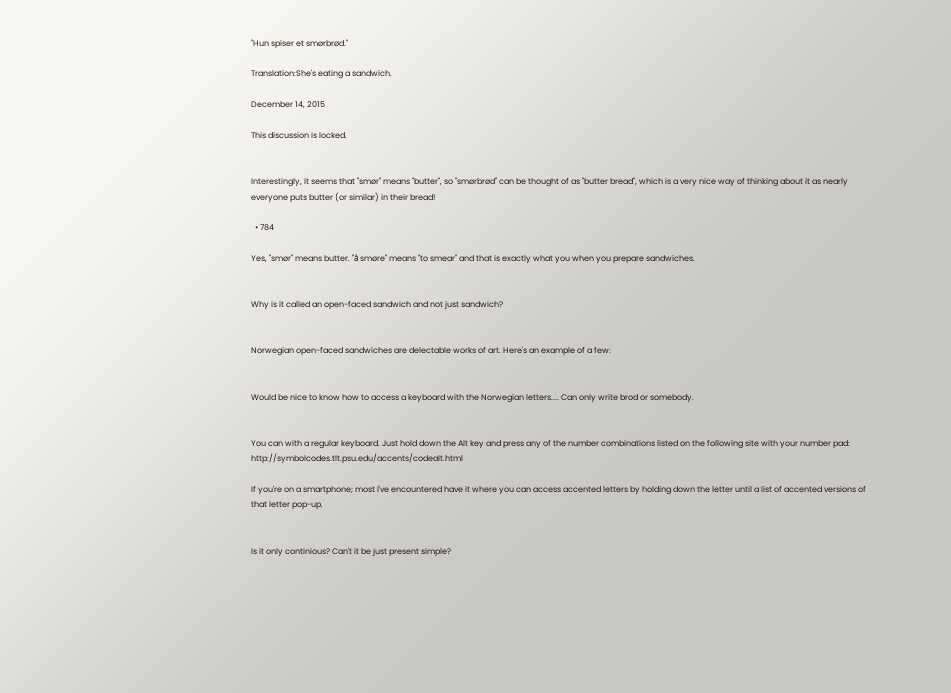"Hun spiser et smørbrød."

Translation:She's eating a sandwich.

December 14, 2015

This discussion is locked.


Interestingly, it seems that "smør" means "butter", so "smørbrød" can be thought of as "butter bread", which is a very nice way of thinking about it as nearly everyone puts butter (or similar) in their bread!

  • 784

Yes, "smør" means butter. "å smøre" means "to smear" and that is exactly what you when you prepare sandwiches.


Why is it called an open-faced sandwich and not just sandwich?


Norwegian open-faced sandwiches are delectable works of art. Here's an example of a few:


Would be nice to know how to access a keyboard with the Norwegian letters.... Can only write brod or somebody.


You can with a regular keyboard. Just hold down the Alt key and press any of the number combinations listed on the following site with your number pad: http://symbolcodes.tlt.psu.edu/accents/codealt.html

If you're on a smartphone; most I've encountered have it where you can access accented letters by holding down the letter until a list of accented versions of that letter pop-up.


Is it only continious? Can't it be just present simple?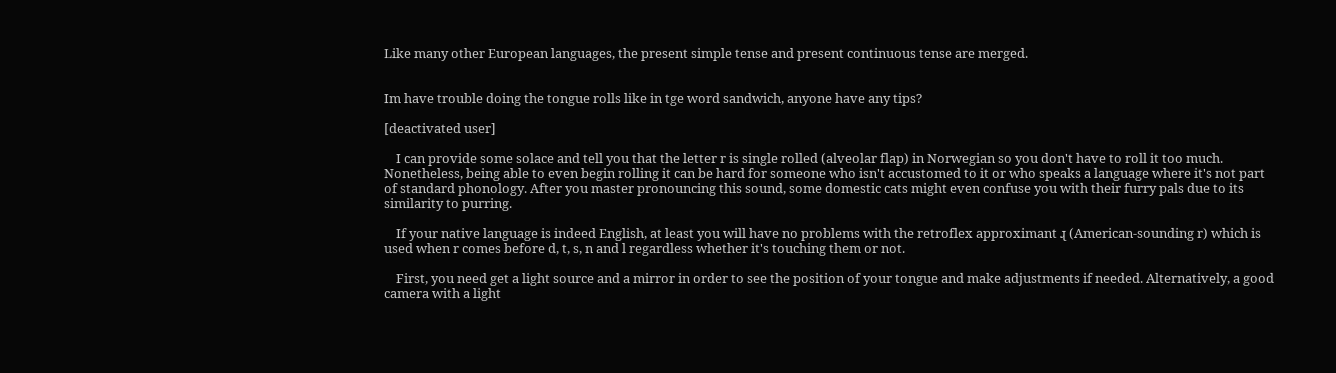Like many other European languages, the present simple tense and present continuous tense are merged.


Im have trouble doing the tongue rolls like in tge word sandwich, anyone have any tips?

[deactivated user]

    I can provide some solace and tell you that the letter r is single rolled (alveolar flap) in Norwegian so you don't have to roll it too much. Nonetheless, being able to even begin rolling it can be hard for someone who isn't accustomed to it or who speaks a language where it's not part of standard phonology. After you master pronouncing this sound, some domestic cats might even confuse you with their furry pals due to its similarity to purring.

    If your native language is indeed English, at least you will have no problems with the retroflex approximant ɻ (American-sounding r) which is used when r comes before d, t, s, n and l regardless whether it's touching them or not.

    First, you need get a light source and a mirror in order to see the position of your tongue and make adjustments if needed. Alternatively, a good camera with a light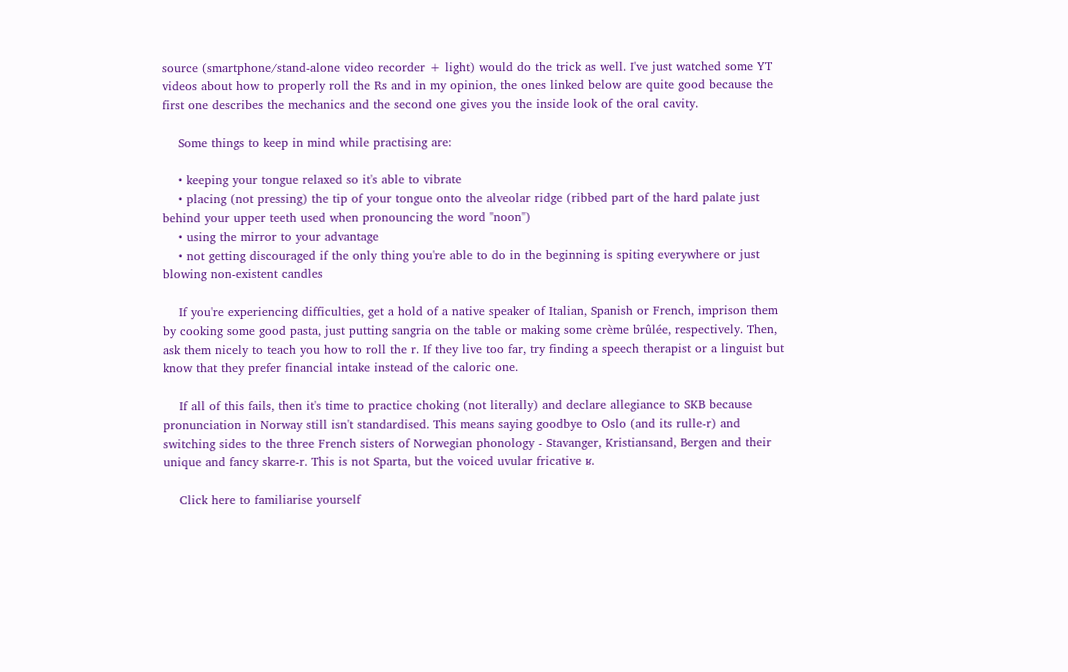source (smartphone/stand-alone video recorder + light) would do the trick as well. I've just watched some YT videos about how to properly roll the Rs and in my opinion, the ones linked below are quite good because the first one describes the mechanics and the second one gives you the inside look of the oral cavity.

    Some things to keep in mind while practising are:

    • keeping your tongue relaxed so it's able to vibrate
    • placing (not pressing) the tip of your tongue onto the alveolar ridge (ribbed part of the hard palate just behind your upper teeth used when pronouncing the word "noon")
    • using the mirror to your advantage
    • not getting discouraged if the only thing you're able to do in the beginning is spiting everywhere or just blowing non-existent candles

    If you're experiencing difficulties, get a hold of a native speaker of Italian, Spanish or French, imprison them by cooking some good pasta, just putting sangria on the table or making some crème brûlée, respectively. Then, ask them nicely to teach you how to roll the r. If they live too far, try finding a speech therapist or a linguist but know that they prefer financial intake instead of the caloric one.

    If all of this fails, then it's time to practice choking (not literally) and declare allegiance to SKB because pronunciation in Norway still isn't standardised. This means saying goodbye to Oslo (and its rulle-r) and switching sides to the three French sisters of Norwegian phonology - Stavanger, Kristiansand, Bergen and their unique and fancy skarre-r. This is not Sparta, but the voiced uvular fricative ʁ.

    Click here to familiarise yourself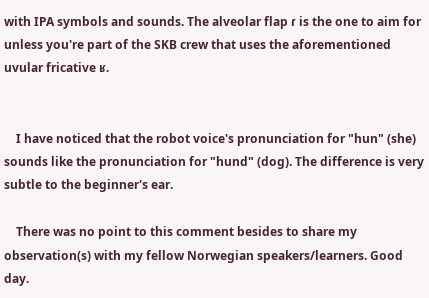with IPA symbols and sounds. The alveolar flap ɾ is the one to aim for unless you're part of the SKB crew that uses the aforementioned uvular fricative ʁ.


    I have noticed that the robot voice's pronunciation for "hun" (she) sounds like the pronunciation for "hund" (dog). The difference is very subtle to the beginner's ear.

    There was no point to this comment besides to share my observation(s) with my fellow Norwegian speakers/learners. Good day.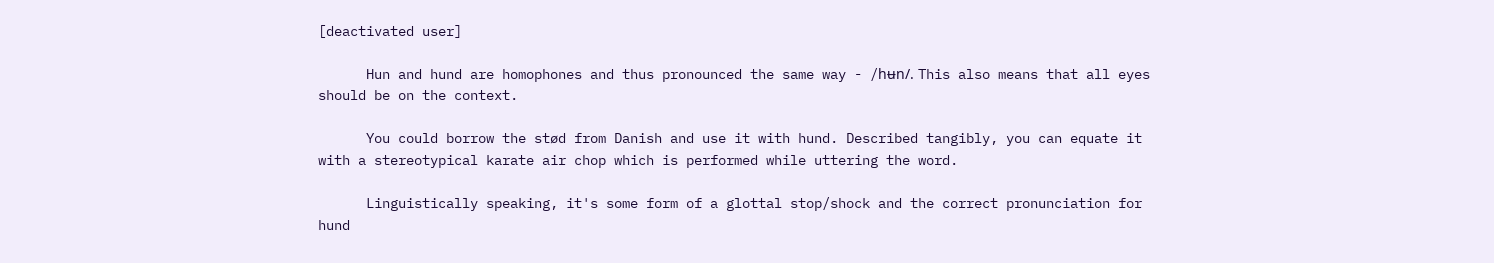[deactivated user]

      Hun and hund are homophones and thus pronounced the same way - /hʉn/. This also means that all eyes should be on the context.

      You could borrow the stød from Danish and use it with hund. Described tangibly, you can equate it with a stereotypical karate air chop which is performed while uttering the word.

      Linguistically speaking, it's some form of a glottal stop/shock and the correct pronunciation for hund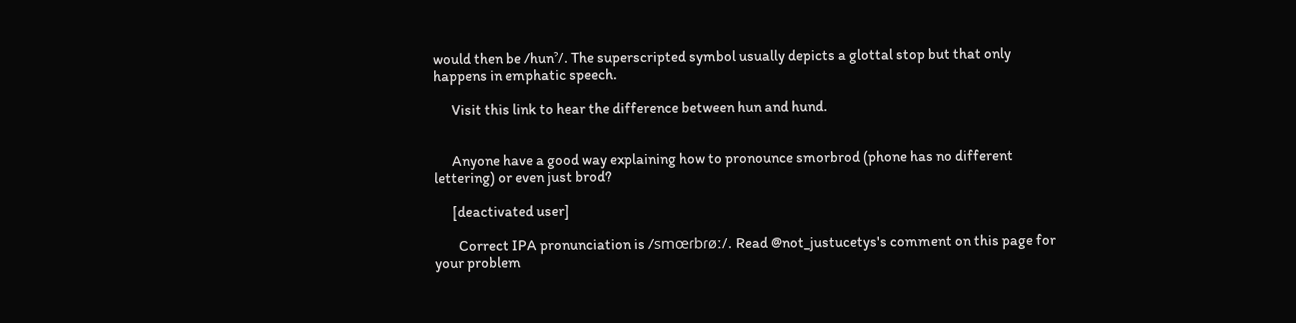would then be /hunˀ/. The superscripted symbol usually depicts a glottal stop but that only happens in emphatic speech.

      Visit this link to hear the difference between hun and hund.


      Anyone have a good way explaining how to pronounce smorbrod (phone has no different lettering) or even just brod?

      [deactivated user]

        Correct IPA pronunciation is /smœɾbɾøː/. Read @not_justucetys's comment on this page for your problem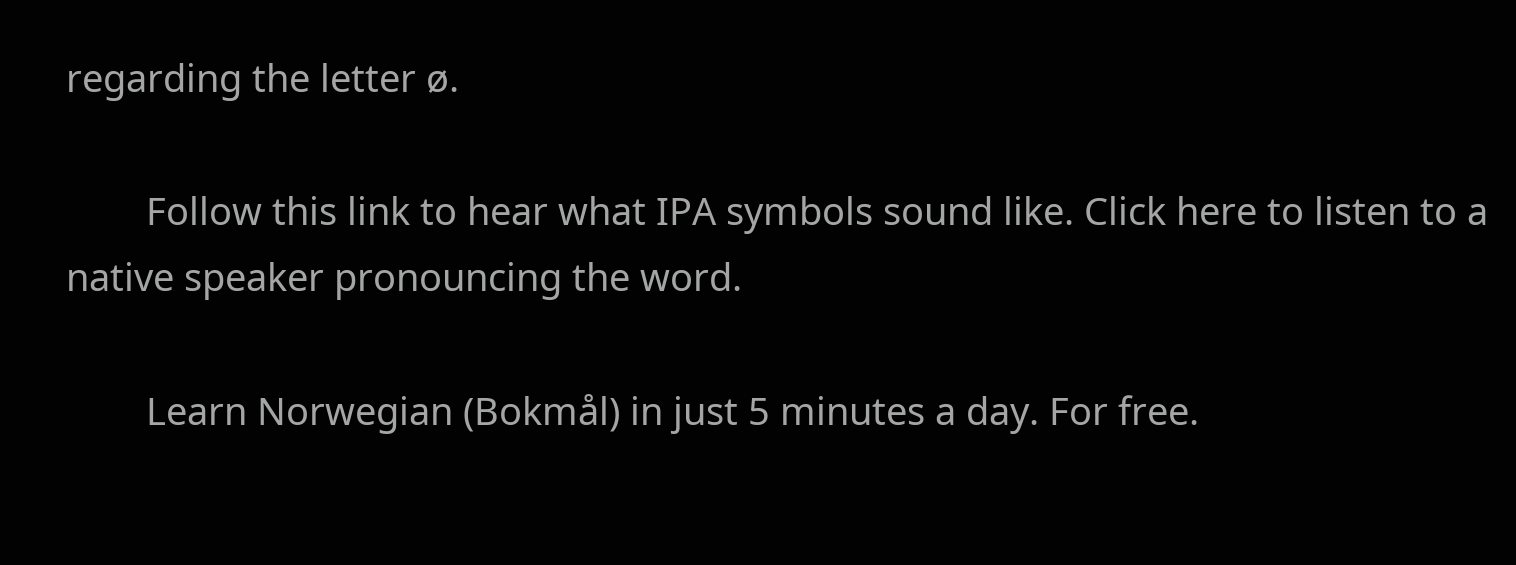regarding the letter ø.

        Follow this link to hear what IPA symbols sound like. Click here to listen to a native speaker pronouncing the word.

        Learn Norwegian (Bokmål) in just 5 minutes a day. For free.